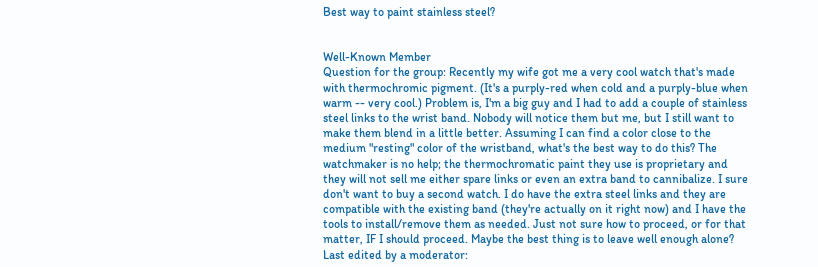Best way to paint stainless steel?


Well-Known Member
Question for the group: Recently my wife got me a very cool watch that's made with thermochromic pigment. (It's a purply-red when cold and a purply-blue when warm -- very cool.) Problem is, I'm a big guy and I had to add a couple of stainless steel links to the wrist band. Nobody will notice them but me, but I still want to make them blend in a little better. Assuming I can find a color close to the medium "resting" color of the wristband, what's the best way to do this? The watchmaker is no help; the thermochromatic paint they use is proprietary and they will not sell me either spare links or even an extra band to cannibalize. I sure don't want to buy a second watch. I do have the extra steel links and they are compatible with the existing band (they're actually on it right now) and I have the tools to install/remove them as needed. Just not sure how to proceed, or for that matter, IF I should proceed. Maybe the best thing is to leave well enough alone?
Last edited by a moderator: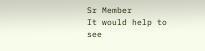Sr Member
It would help to see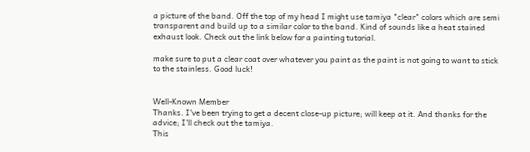a picture of the band. Off the top of my head I might use tamiya "clear" colors which are semi transparent and build up to a similar color to the band. Kind of sounds like a heat stained exhaust look. Check out the link below for a painting tutorial.

make sure to put a clear coat over whatever you paint as the paint is not going to want to stick to the stainless. Good luck!


Well-Known Member
Thanks. I've been trying to get a decent close-up picture; will keep at it. And thanks for the advice; I'll check out the tamiya.
This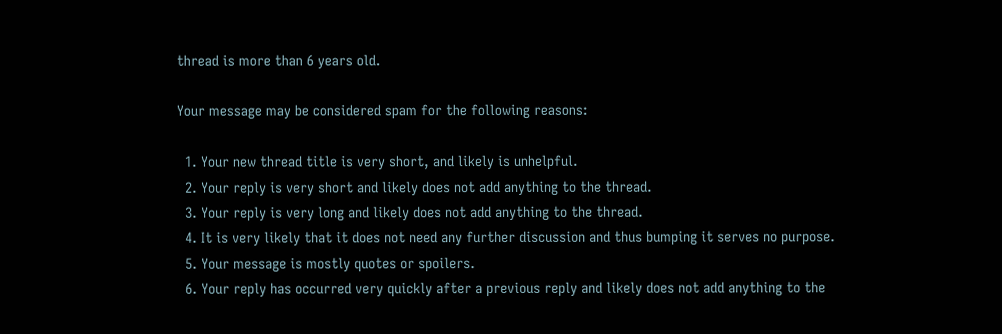thread is more than 6 years old.

Your message may be considered spam for the following reasons:

  1. Your new thread title is very short, and likely is unhelpful.
  2. Your reply is very short and likely does not add anything to the thread.
  3. Your reply is very long and likely does not add anything to the thread.
  4. It is very likely that it does not need any further discussion and thus bumping it serves no purpose.
  5. Your message is mostly quotes or spoilers.
  6. Your reply has occurred very quickly after a previous reply and likely does not add anything to the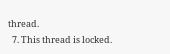thread.
  7. This thread is locked.